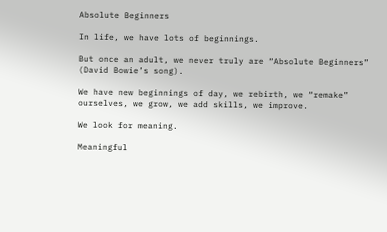Absolute Beginners

In life, we have lots of beginnings.

But once an adult, we never truly are “Absolute Beginners” (David Bowie’s song).

We have new beginnings of day, we rebirth, we “remake” ourselves, we grow, we add skills, we improve.

We look for meaning.

Meaningful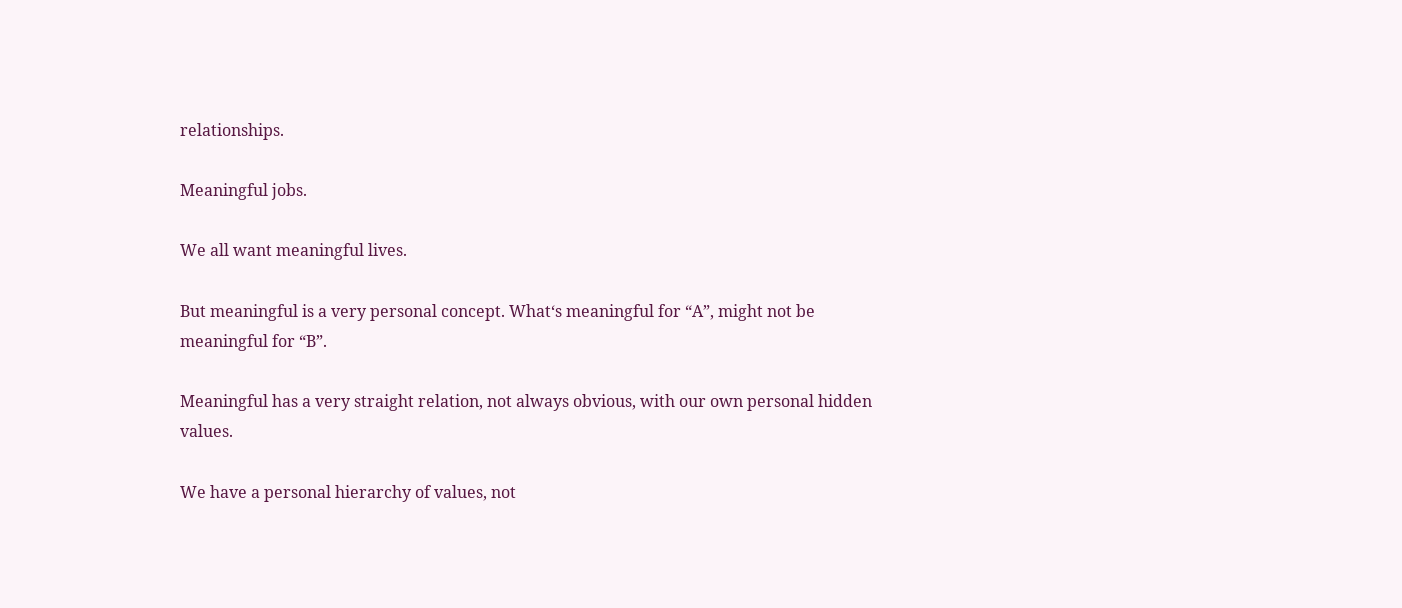relationships.

Meaningful jobs.

We all want meaningful lives.

But meaningful is a very personal concept. What‘s meaningful for “A”, might not be meaningful for “B”.

Meaningful has a very straight relation, not always obvious, with our own personal hidden values.

We have a personal hierarchy of values, not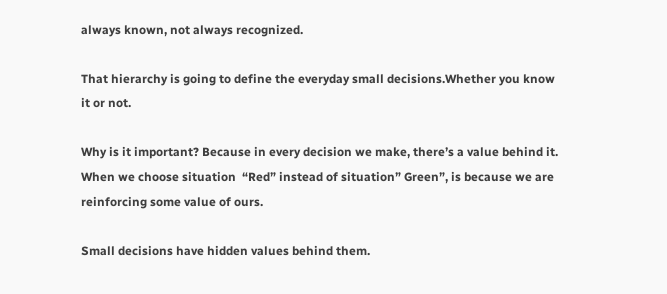always known, not always recognized.

That hierarchy is going to define the everyday small decisions.Whether you know it or not.

Why is it important? Because in every decision we make, there’s a value behind it. When we choose situation  “Red” instead of situation” Green”, is because we are reinforcing some value of ours.

Small decisions have hidden values behind them.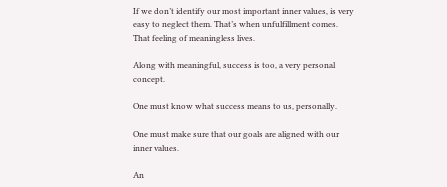If we don’t identify our most important inner values, is very easy to neglect them. That’s when unfulfillment comes. That feeling of meaningless lives.

Along with meaningful, success is too, a very personal concept.

One must know what success means to us, personally.

One must make sure that our goals are aligned with our inner values.

An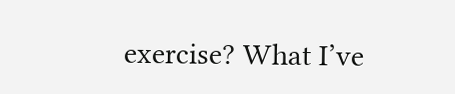exercise? What I’ve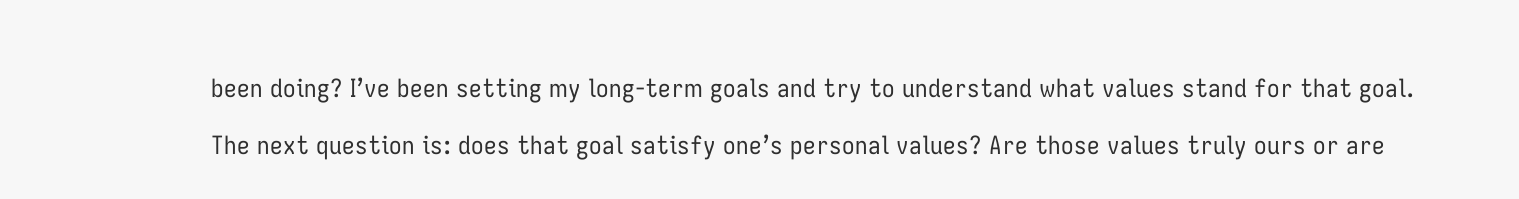been doing? I’ve been setting my long-term goals and try to understand what values stand for that goal.

The next question is: does that goal satisfy one’s personal values? Are those values truly ours or are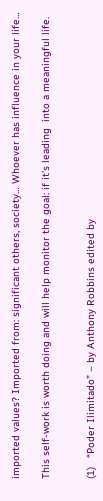imported values? Imported from: significant others, society… Whoever has influence in your life…

This self-work is worth doing and will help monitor the goal: if it’s leading  into a meaningful life.


(1)   “Poder Ilimitado” – by Anthony Robbins edited by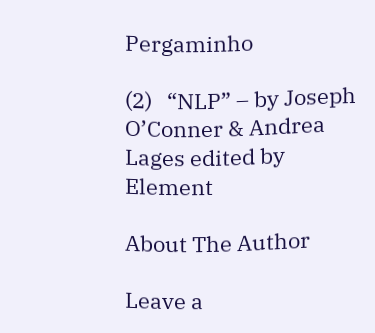Pergaminho

(2)   “NLP” – by Joseph O’Conner & Andrea Lages edited by Element

About The Author

Leave a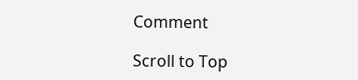Comment

Scroll to Top